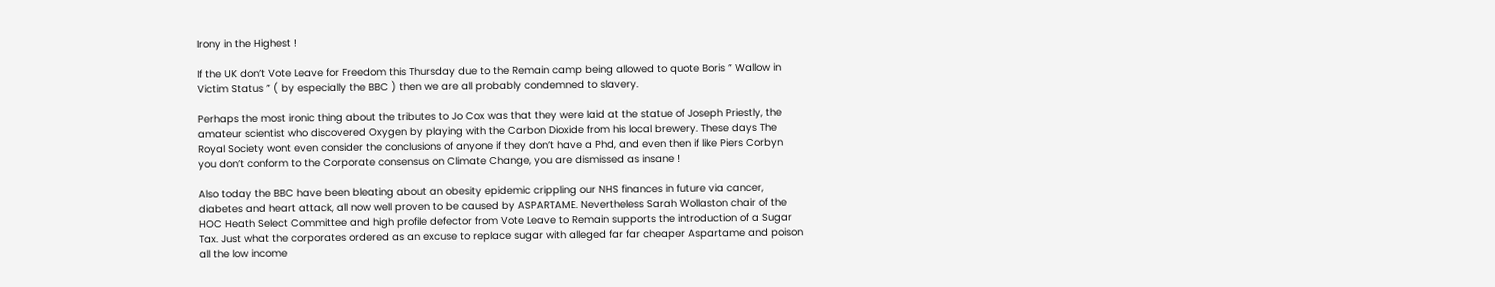Irony in the Highest !

If the UK don’t Vote Leave for Freedom this Thursday due to the Remain camp being allowed to quote Boris ” Wallow in Victim Status ” ( by especially the BBC ) then we are all probably condemned to slavery.

Perhaps the most ironic thing about the tributes to Jo Cox was that they were laid at the statue of Joseph Priestly, the amateur scientist who discovered Oxygen by playing with the Carbon Dioxide from his local brewery. These days The Royal Society wont even consider the conclusions of anyone if they don’t have a Phd, and even then if like Piers Corbyn you don’t conform to the Corporate consensus on Climate Change, you are dismissed as insane !

Also today the BBC have been bleating about an obesity epidemic crippling our NHS finances in future via cancer, diabetes and heart attack, all now well proven to be caused by ASPARTAME. Nevertheless Sarah Wollaston chair of the HOC Heath Select Committee and high profile defector from Vote Leave to Remain supports the introduction of a Sugar Tax. Just what the corporates ordered as an excuse to replace sugar with alleged far far cheaper Aspartame and poison all the low income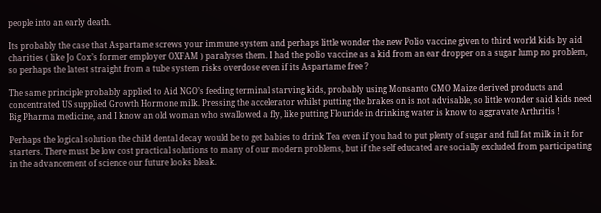people into an early death.

Its probably the case that Aspartame screws your immune system and perhaps little wonder the new Polio vaccine given to third world kids by aid charities ( like Jo Cox’s former employer OXFAM ) paralyses them. I had the polio vaccine as a kid from an ear dropper on a sugar lump no problem, so perhaps the latest straight from a tube system risks overdose even if its Aspartame free ?

The same principle probably applied to Aid NGO’s feeding terminal starving kids, probably using Monsanto GMO Maize derived products and concentrated US supplied Growth Hormone milk. Pressing the accelerator whilst putting the brakes on is not advisable, so little wonder said kids need Big Pharma medicine, and I know an old woman who swallowed a fly, like putting Flouride in drinking water is know to aggravate Arthritis !

Perhaps the logical solution the child dental decay would be to get babies to drink Tea even if you had to put plenty of sugar and full fat milk in it for starters. There must be low cost practical solutions to many of our modern problems, but if the self educated are socially excluded from participating in the advancement of science our future looks bleak.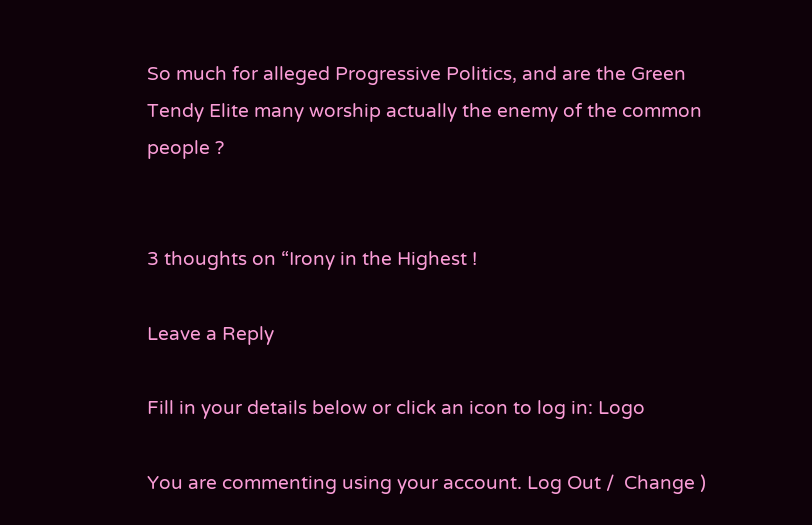So much for alleged Progressive Politics, and are the Green Tendy Elite many worship actually the enemy of the common people ?


3 thoughts on “Irony in the Highest !

Leave a Reply

Fill in your details below or click an icon to log in: Logo

You are commenting using your account. Log Out /  Change )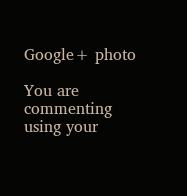Google+ photo

You are commenting using your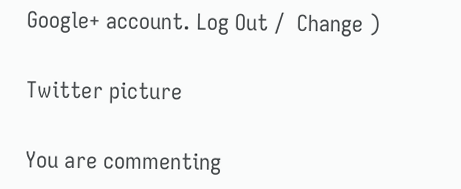Google+ account. Log Out /  Change )

Twitter picture

You are commenting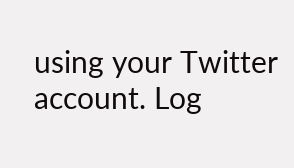using your Twitter account. Log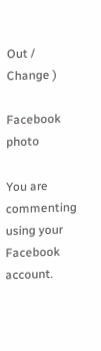Out /  Change )

Facebook photo

You are commenting using your Facebook account.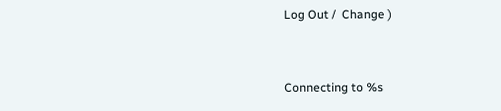Log Out /  Change )


Connecting to %s